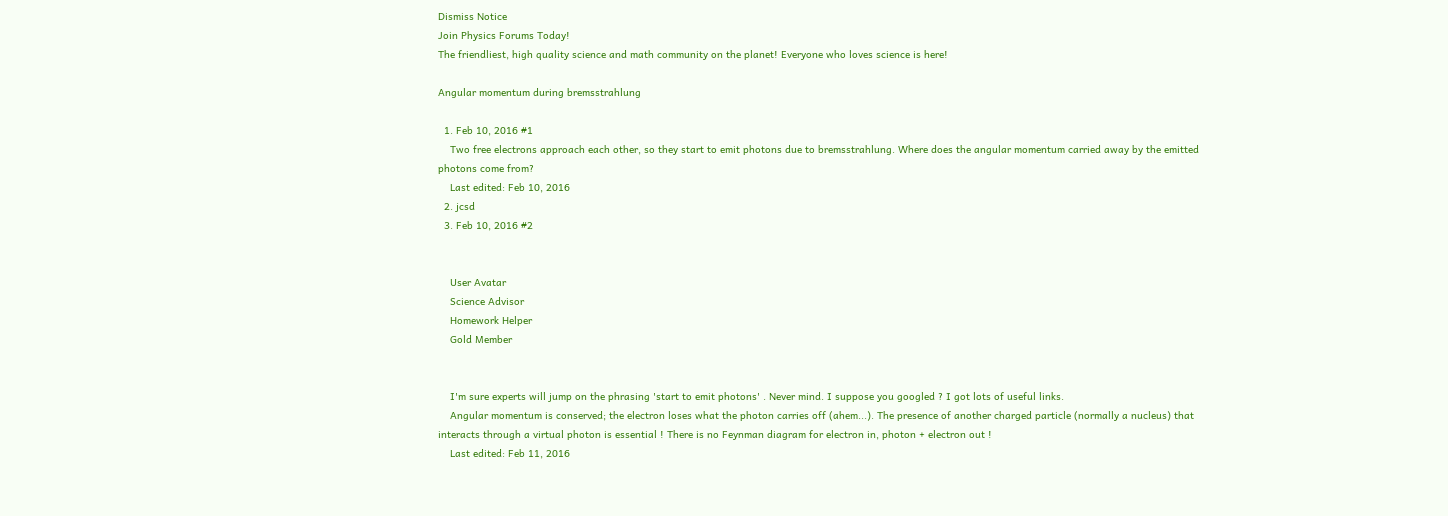Dismiss Notice
Join Physics Forums Today!
The friendliest, high quality science and math community on the planet! Everyone who loves science is here!

Angular momentum during bremsstrahlung

  1. Feb 10, 2016 #1
    Two free electrons approach each other, so they start to emit photons due to bremsstrahlung. Where does the angular momentum carried away by the emitted photons come from?
    Last edited: Feb 10, 2016
  2. jcsd
  3. Feb 10, 2016 #2


    User Avatar
    Science Advisor
    Homework Helper
    Gold Member


    I'm sure experts will jump on the phrasing 'start to emit photons' . Never mind. I suppose you googled ? I got lots of useful links.
    Angular momentum is conserved; the electron loses what the photon carries off (ahem...). The presence of another charged particle (normally a nucleus) that interacts through a virtual photon is essential ! There is no Feynman diagram for electron in, photon + electron out !
    Last edited: Feb 11, 2016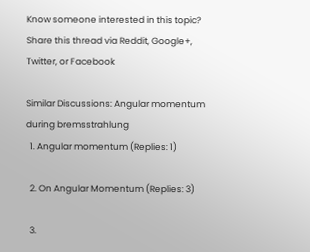Know someone interested in this topic? Share this thread via Reddit, Google+, Twitter, or Facebook

Similar Discussions: Angular momentum during bremsstrahlung
  1. Angular momentum (Replies: 1)

  2. On Angular Momentum (Replies: 3)

  3.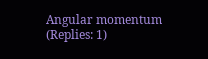Angular momentum (Replies: 1)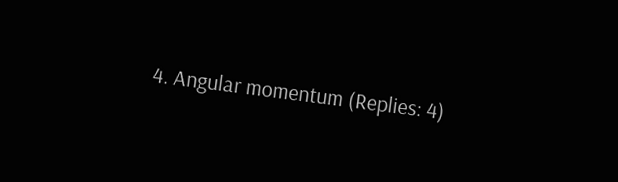4. Angular momentum (Replies: 4)